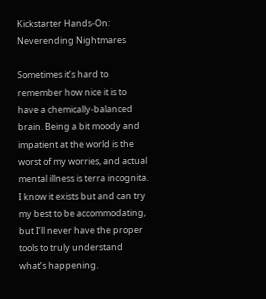Kickstarter Hands-On: Neverending Nightmares

Sometimes it’s hard to remember how nice it is to have a chemically-balanced brain. Being a bit moody and impatient at the world is the worst of my worries, and actual mental illness is terra incognita. I know it exists but and can try my best to be accommodating, but I’ll never have the proper tools to truly understand what’s happening.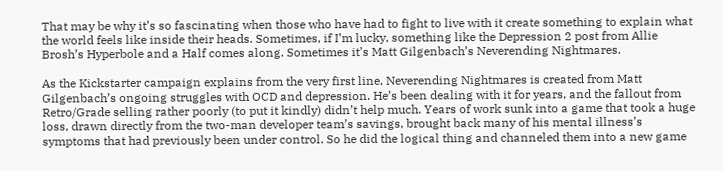That may be why it’s so fascinating when those who have had to fight to live with it create something to explain what the world feels like inside their heads. Sometimes, if I’m lucky, something like the Depression 2 post from Allie Brosh’s Hyperbole and a Half comes along. Sometimes it’s Matt Gilgenbach’s Neverending Nightmares.

As the Kickstarter campaign explains from the very first line, Neverending Nightmares is created from Matt Gilgenbach’s ongoing struggles with OCD and depression. He’s been dealing with it for years, and the fallout from Retro/Grade selling rather poorly (to put it kindly) didn’t help much. Years of work sunk into a game that took a huge loss, drawn directly from the two-man developer team’s savings, brought back many of his mental illness’s symptoms that had previously been under control. So he did the logical thing and channeled them into a new game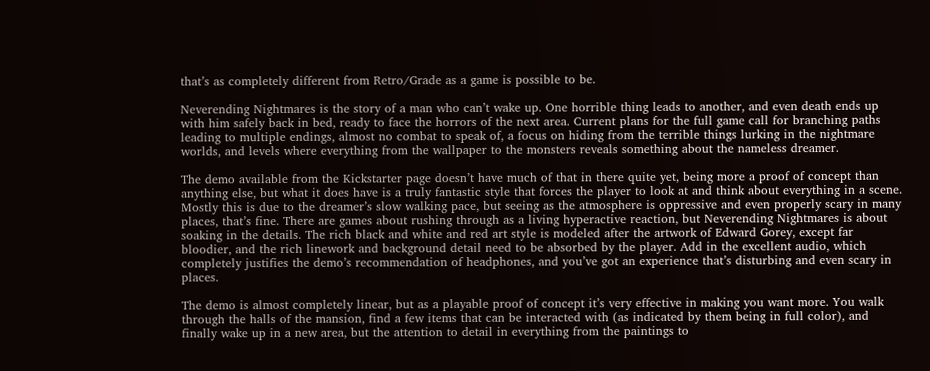that’s as completely different from Retro/Grade as a game is possible to be.

Neverending Nightmares is the story of a man who can’t wake up. One horrible thing leads to another, and even death ends up with him safely back in bed, ready to face the horrors of the next area. Current plans for the full game call for branching paths leading to multiple endings, almost no combat to speak of, a focus on hiding from the terrible things lurking in the nightmare worlds, and levels where everything from the wallpaper to the monsters reveals something about the nameless dreamer.

The demo available from the Kickstarter page doesn’t have much of that in there quite yet, being more a proof of concept than anything else, but what it does have is a truly fantastic style that forces the player to look at and think about everything in a scene. Mostly this is due to the dreamer’s slow walking pace, but seeing as the atmosphere is oppressive and even properly scary in many places, that’s fine. There are games about rushing through as a living hyperactive reaction, but Neverending Nightmares is about soaking in the details. The rich black and white and red art style is modeled after the artwork of Edward Gorey, except far bloodier, and the rich linework and background detail need to be absorbed by the player. Add in the excellent audio, which completely justifies the demo’s recommendation of headphones, and you’ve got an experience that’s disturbing and even scary in places.

The demo is almost completely linear, but as a playable proof of concept it’s very effective in making you want more. You walk through the halls of the mansion, find a few items that can be interacted with (as indicated by them being in full color), and finally wake up in a new area, but the attention to detail in everything from the paintings to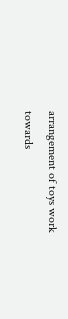arrangement of toys work towards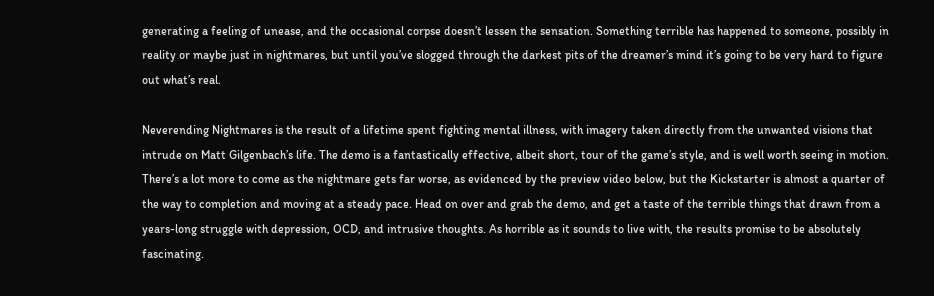generating a feeling of unease, and the occasional corpse doesn’t lessen the sensation. Something terrible has happened to someone, possibly in reality or maybe just in nightmares, but until you’ve slogged through the darkest pits of the dreamer’s mind it’s going to be very hard to figure out what’s real.

Neverending Nightmares is the result of a lifetime spent fighting mental illness, with imagery taken directly from the unwanted visions that intrude on Matt Gilgenbach’s life. The demo is a fantastically effective, albeit short, tour of the game’s style, and is well worth seeing in motion. There’s a lot more to come as the nightmare gets far worse, as evidenced by the preview video below, but the Kickstarter is almost a quarter of the way to completion and moving at a steady pace. Head on over and grab the demo, and get a taste of the terrible things that drawn from a years-long struggle with depression, OCD, and intrusive thoughts. As horrible as it sounds to live with, the results promise to be absolutely fascinating.